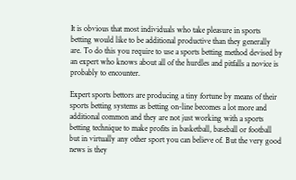It is obvious that most individuals who take pleasure in sports betting would like to be additional productive than they generally are. To do this you require to use a sports betting method devised by an expert who knows about all of the hurdles and pitfalls a novice is probably to encounter.

Expert sports bettors are producing a tiny fortune by means of their sports betting systems as betting on-line becomes a lot more and additional common and they are not just working with a sports betting technique to make profits in basketball, baseball or football but in virtually any other sport you can believe of. But the very good news is they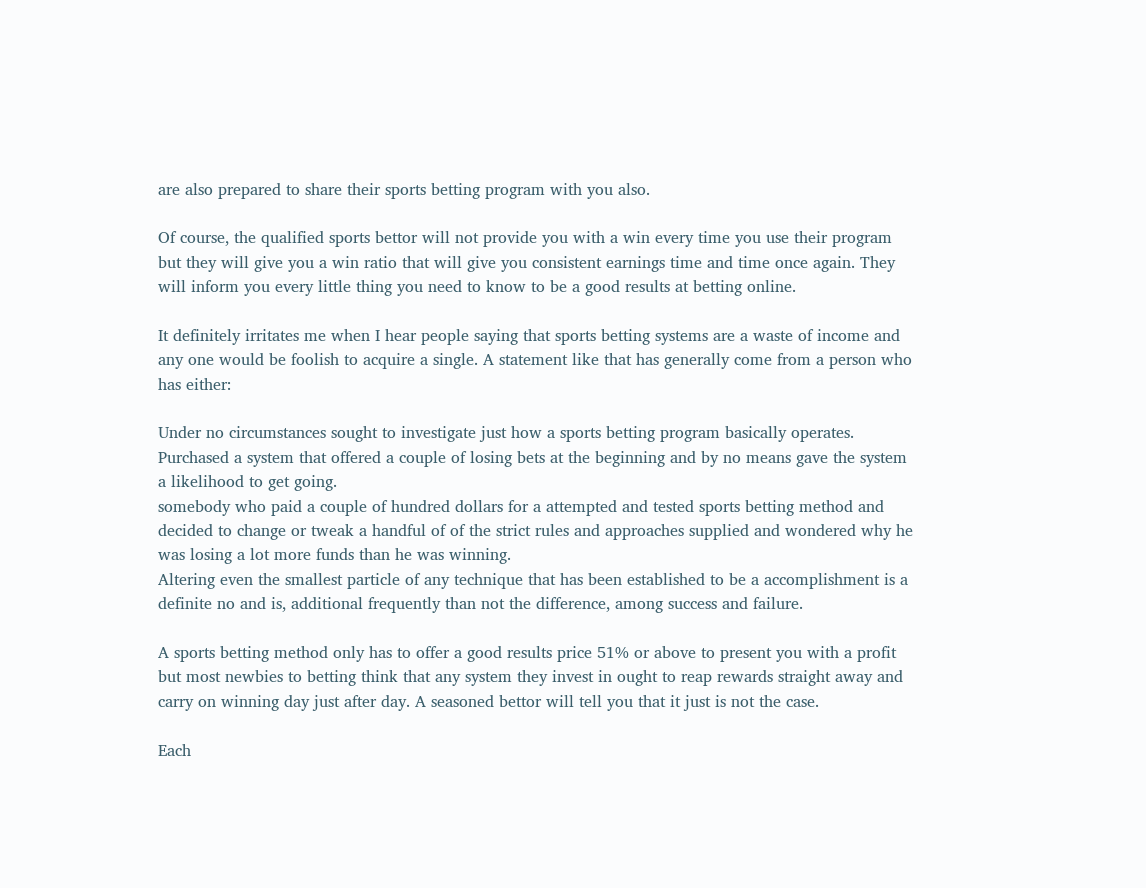are also prepared to share their sports betting program with you also.

Of course, the qualified sports bettor will not provide you with a win every time you use their program but they will give you a win ratio that will give you consistent earnings time and time once again. They will inform you every little thing you need to know to be a good results at betting online.

It definitely irritates me when I hear people saying that sports betting systems are a waste of income and any one would be foolish to acquire a single. A statement like that has generally come from a person who has either:

Under no circumstances sought to investigate just how a sports betting program basically operates.
Purchased a system that offered a couple of losing bets at the beginning and by no means gave the system a likelihood to get going.
somebody who paid a couple of hundred dollars for a attempted and tested sports betting method and decided to change or tweak a handful of of the strict rules and approaches supplied and wondered why he was losing a lot more funds than he was winning.
Altering even the smallest particle of any technique that has been established to be a accomplishment is a definite no and is, additional frequently than not the difference, among success and failure.

A sports betting method only has to offer a good results price 51% or above to present you with a profit but most newbies to betting think that any system they invest in ought to reap rewards straight away and carry on winning day just after day. A seasoned bettor will tell you that it just is not the case.

Each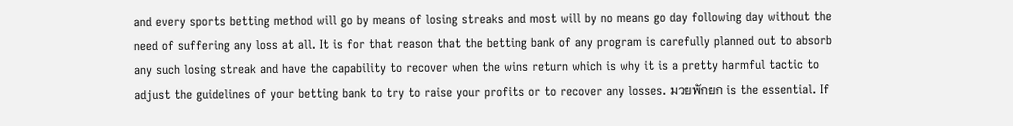and every sports betting method will go by means of losing streaks and most will by no means go day following day without the need of suffering any loss at all. It is for that reason that the betting bank of any program is carefully planned out to absorb any such losing streak and have the capability to recover when the wins return which is why it is a pretty harmful tactic to adjust the guidelines of your betting bank to try to raise your profits or to recover any losses. มวยพักยก is the essential. If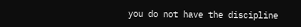you do not have the discipline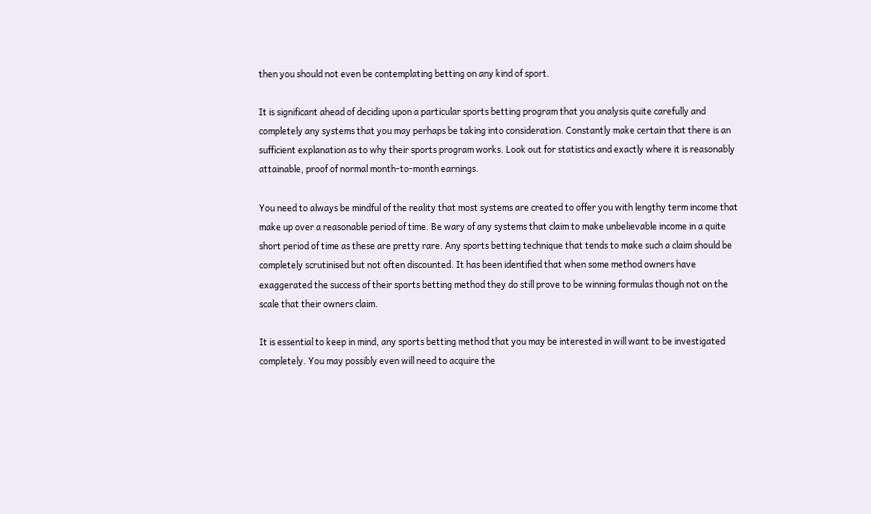then you should not even be contemplating betting on any kind of sport.

It is significant ahead of deciding upon a particular sports betting program that you analysis quite carefully and completely any systems that you may perhaps be taking into consideration. Constantly make certain that there is an sufficient explanation as to why their sports program works. Look out for statistics and exactly where it is reasonably attainable, proof of normal month-to-month earnings.

You need to always be mindful of the reality that most systems are created to offer you with lengthy term income that make up over a reasonable period of time. Be wary of any systems that claim to make unbelievable income in a quite short period of time as these are pretty rare. Any sports betting technique that tends to make such a claim should be completely scrutinised but not often discounted. It has been identified that when some method owners have exaggerated the success of their sports betting method they do still prove to be winning formulas though not on the scale that their owners claim.

It is essential to keep in mind, any sports betting method that you may be interested in will want to be investigated completely. You may possibly even will need to acquire the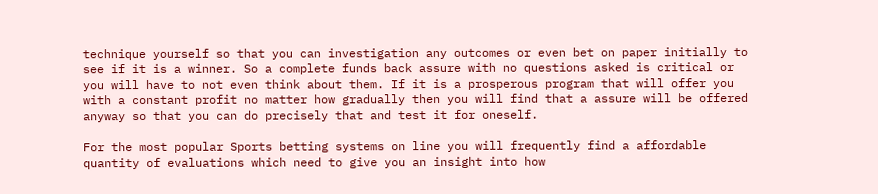technique yourself so that you can investigation any outcomes or even bet on paper initially to see if it is a winner. So a complete funds back assure with no questions asked is critical or you will have to not even think about them. If it is a prosperous program that will offer you with a constant profit no matter how gradually then you will find that a assure will be offered anyway so that you can do precisely that and test it for oneself.

For the most popular Sports betting systems on line you will frequently find a affordable quantity of evaluations which need to give you an insight into how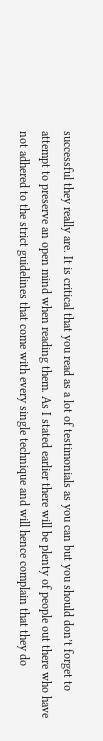successful they really are. It is critical that you read as a lot of testimonials as you can but you should don’t forget to attempt to preserve an open mind when reading them. As I stated earlier there will be plenty of people out there who have not adhered to the strict guidelines that come with every single technique and will hence complain that they do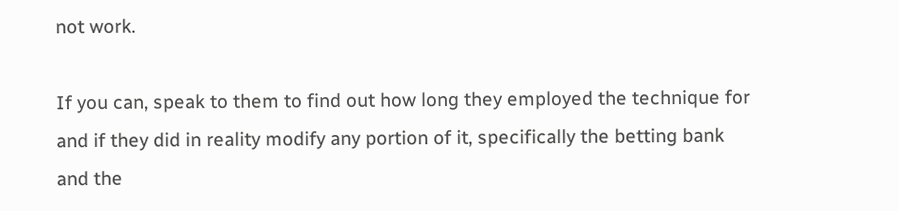not work.

If you can, speak to them to find out how long they employed the technique for and if they did in reality modify any portion of it, specifically the betting bank and the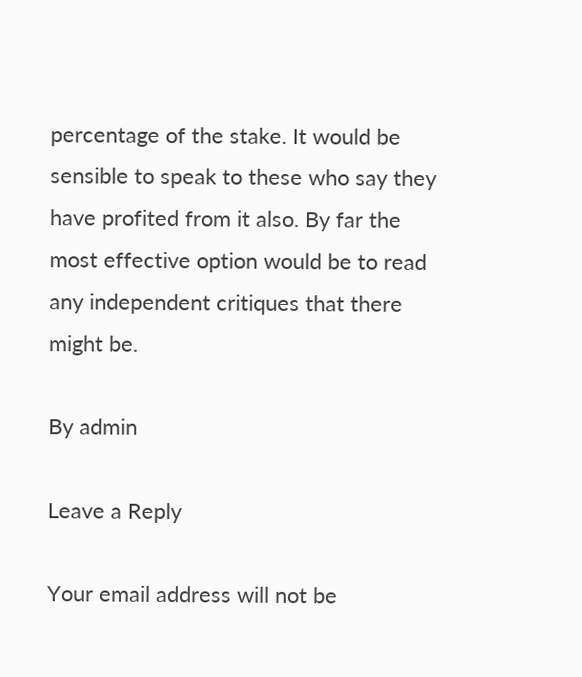percentage of the stake. It would be sensible to speak to these who say they have profited from it also. By far the most effective option would be to read any independent critiques that there might be.

By admin

Leave a Reply

Your email address will not be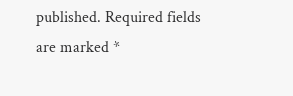published. Required fields are marked *